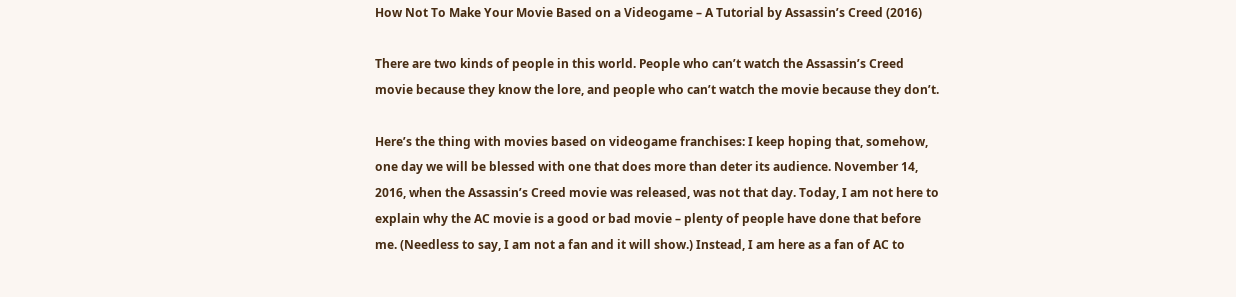How Not To Make Your Movie Based on a Videogame – A Tutorial by Assassin’s Creed (2016)

There are two kinds of people in this world. People who can’t watch the Assassin’s Creed movie because they know the lore, and people who can’t watch the movie because they don’t.

Here’s the thing with movies based on videogame franchises: I keep hoping that, somehow, one day we will be blessed with one that does more than deter its audience. November 14, 2016, when the Assassin’s Creed movie was released, was not that day. Today, I am not here to explain why the AC movie is a good or bad movie – plenty of people have done that before me. (Needless to say, I am not a fan and it will show.) Instead, I am here as a fan of AC to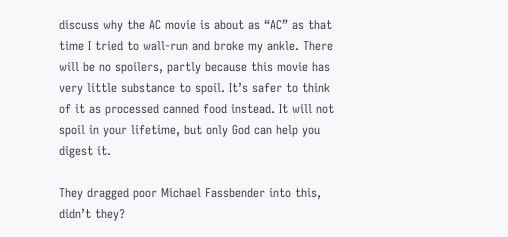discuss why the AC movie is about as “AC” as that time I tried to wall‑run and broke my ankle. There will be no spoilers, partly because this movie has very little substance to spoil. It’s safer to think of it as processed canned food instead. It will not spoil in your lifetime, but only God can help you digest it.

They dragged poor Michael Fassbender into this, didn’t they?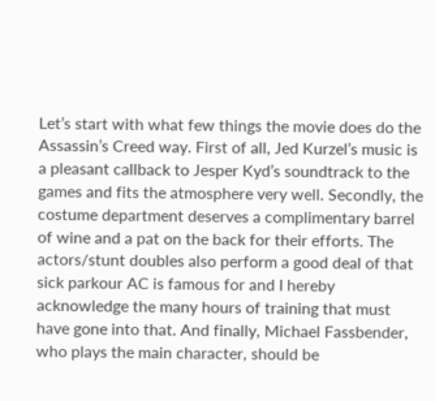Let’s start with what few things the movie does do the Assassin’s Creed way. First of all, Jed Kurzel’s music is a pleasant callback to Jesper Kyd’s soundtrack to the games and fits the atmosphere very well. Secondly, the costume department deserves a complimentary barrel of wine and a pat on the back for their efforts. The actors/stunt doubles also perform a good deal of that sick parkour AC is famous for and I hereby acknowledge the many hours of training that must have gone into that. And finally, Michael Fassbender, who plays the main character, should be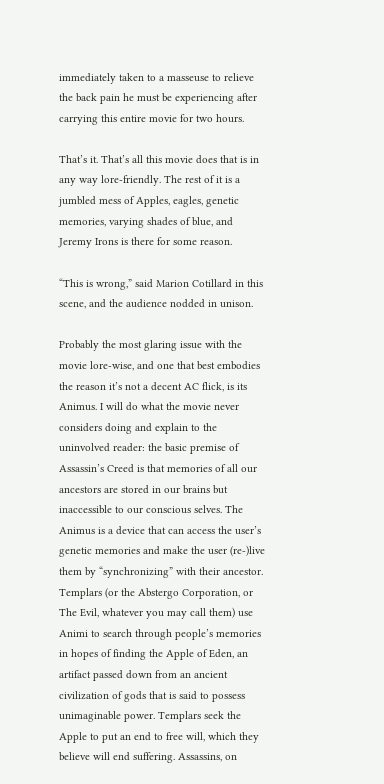immediately taken to a masseuse to relieve the back pain he must be experiencing after carrying this entire movie for two hours.

That’s it. That’s all this movie does that is in any way lore-friendly. The rest of it is a jumbled mess of Apples, eagles, genetic memories, varying shades of blue, and Jeremy Irons is there for some reason.

“This is wrong,” said Marion Cotillard in this scene, and the audience nodded in unison.

Probably the most glaring issue with the movie lore-wise, and one that best embodies the reason it’s not a decent AC flick, is its Animus. I will do what the movie never considers doing and explain to the uninvolved reader: the basic premise of Assassin’s Creed is that memories of all our ancestors are stored in our brains but inaccessible to our conscious selves. The Animus is a device that can access the user’s genetic memories and make the user (re-)live them by “synchronizing” with their ancestor. Templars (or the Abstergo Corporation, or The Evil, whatever you may call them) use Animi to search through people’s memories in hopes of finding the Apple of Eden, an artifact passed down from an ancient civilization of gods that is said to possess unimaginable power. Templars seek the Apple to put an end to free will, which they believe will end suffering. Assassins, on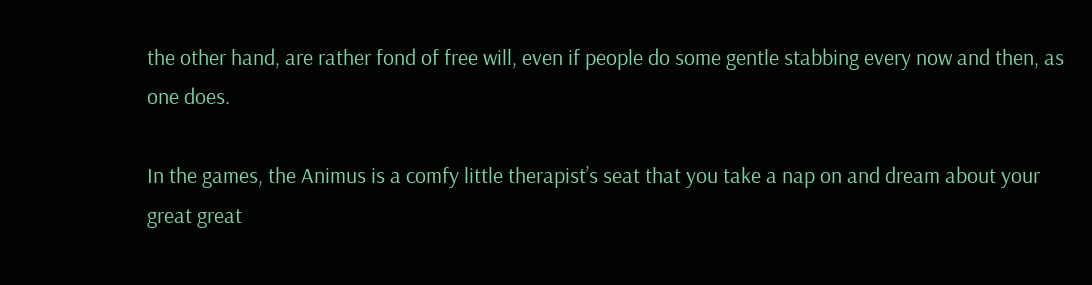the other hand, are rather fond of free will, even if people do some gentle stabbing every now and then, as one does.

In the games, the Animus is a comfy little therapist’s seat that you take a nap on and dream about your great great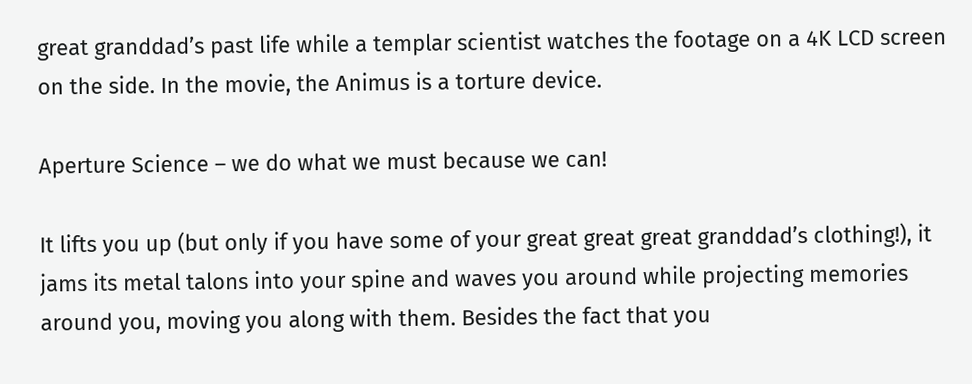great granddad’s past life while a templar scientist watches the footage on a 4K LCD screen on the side. In the movie, the Animus is a torture device.

Aperture Science – we do what we must because we can!

It lifts you up (but only if you have some of your great great great granddad’s clothing!), it jams its metal talons into your spine and waves you around while projecting memories around you, moving you along with them. Besides the fact that you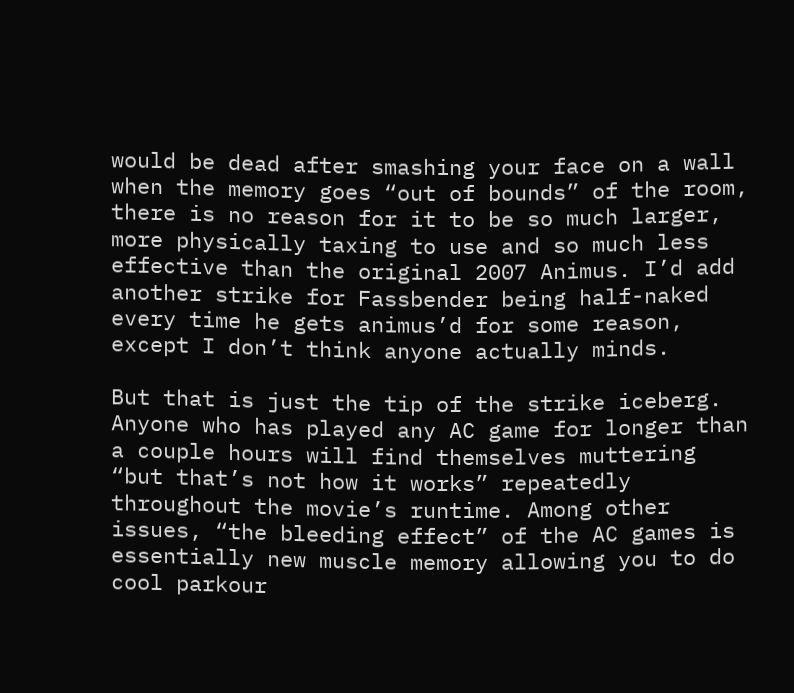would be dead after smashing your face on a wall when the memory goes “out of bounds” of the room, there is no reason for it to be so much larger, more physically taxing to use and so much less effective than the original 2007 Animus. I’d add another strike for Fassbender being half-naked every time he gets animus’d for some reason, except I don’t think anyone actually minds.

But that is just the tip of the strike iceberg. Anyone who has played any AC game for longer than a couple hours will find themselves muttering “but that’s not how it works” repeatedly throughout the movie’s runtime. Among other issues, “the bleeding effect” of the AC games is essentially new muscle memory allowing you to do cool parkour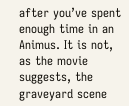after you’ve spent enough time in an Animus. It is not, as the movie suggests, the graveyard scene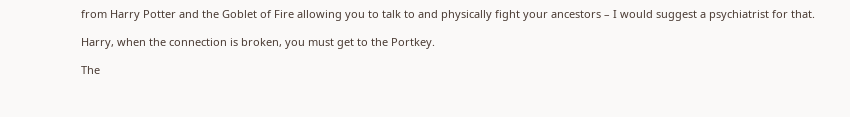from Harry Potter and the Goblet of Fire allowing you to talk to and physically fight your ancestors – I would suggest a psychiatrist for that.

Harry, when the connection is broken, you must get to the Portkey.

The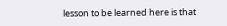lesson to be learned here is that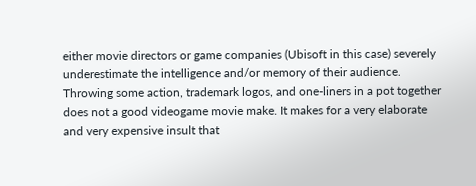either movie directors or game companies (Ubisoft in this case) severely underestimate the intelligence and/or memory of their audience. Throwing some action, trademark logos, and one-liners in a pot together does not a good videogame movie make. It makes for a very elaborate and very expensive insult that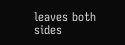leaves both sides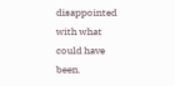disappointed with what could have been.